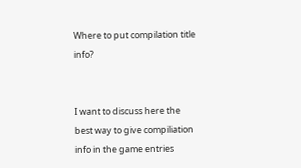Where to put compilation title info?


I want to discuss here the best way to give compiliation info in the game entries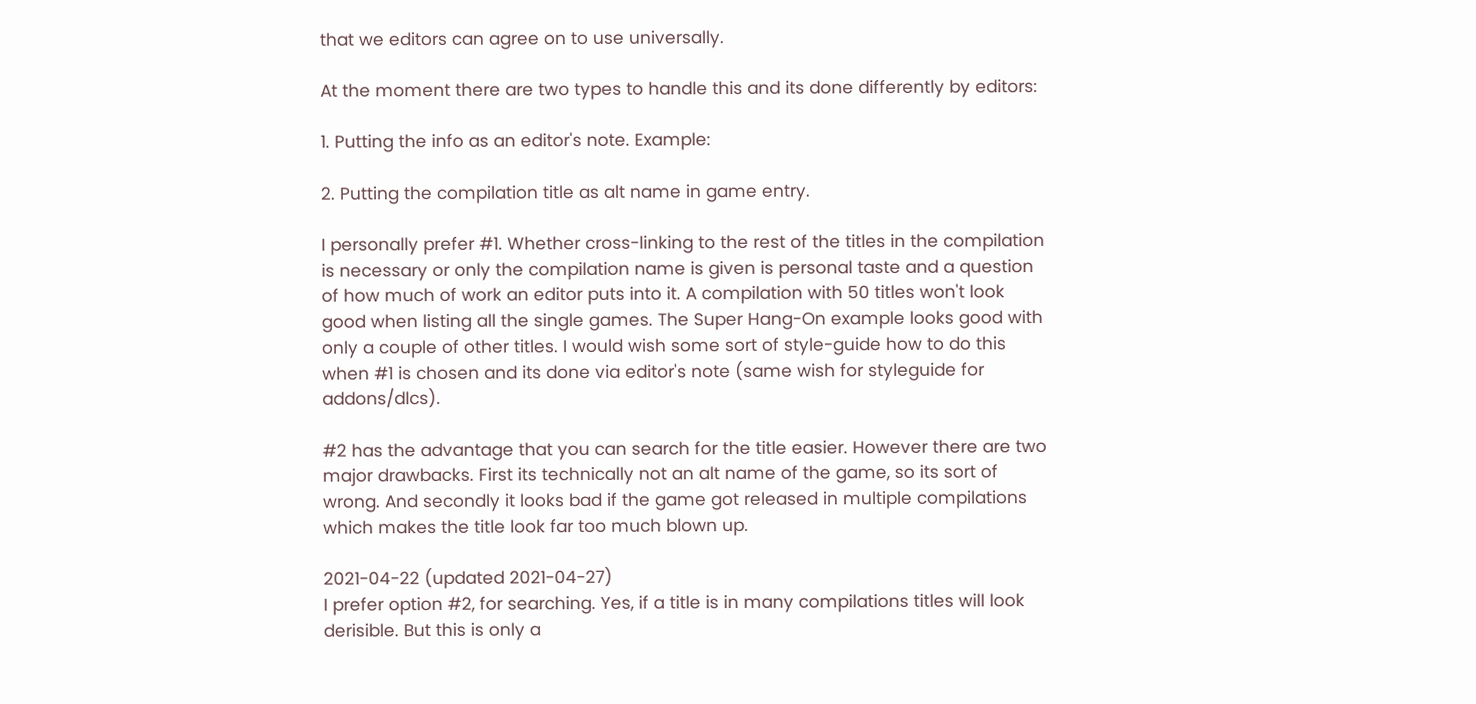that we editors can agree on to use universally.

At the moment there are two types to handle this and its done differently by editors:

1. Putting the info as an editor's note. Example:

2. Putting the compilation title as alt name in game entry.

I personally prefer #1. Whether cross-linking to the rest of the titles in the compilation is necessary or only the compilation name is given is personal taste and a question of how much of work an editor puts into it. A compilation with 50 titles won't look good when listing all the single games. The Super Hang-On example looks good with only a couple of other titles. I would wish some sort of style-guide how to do this when #1 is chosen and its done via editor's note (same wish for styleguide for addons/dlcs).

#2 has the advantage that you can search for the title easier. However there are two major drawbacks. First its technically not an alt name of the game, so its sort of wrong. And secondly it looks bad if the game got released in multiple compilations which makes the title look far too much blown up.

2021-04-22 (updated 2021-04-27)
I prefer option #2, for searching. Yes, if a title is in many compilations titles will look derisible. But this is only a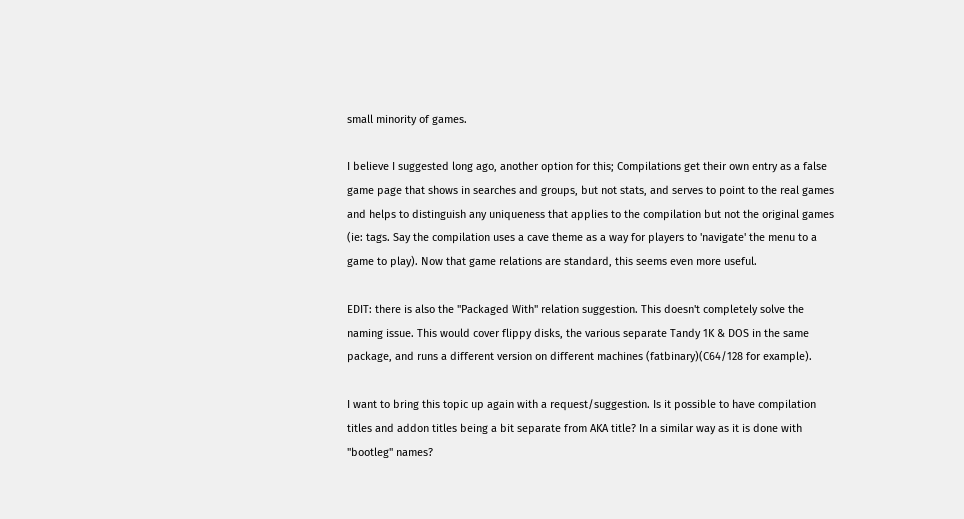small minority of games.

I believe I suggested long ago, another option for this; Compilations get their own entry as a false game page that shows in searches and groups, but not stats, and serves to point to the real games and helps to distinguish any uniqueness that applies to the compilation but not the original games (ie: tags. Say the compilation uses a cave theme as a way for players to 'navigate' the menu to a game to play). Now that game relations are standard, this seems even more useful.

EDIT: there is also the "Packaged With" relation suggestion. This doesn't completely solve the naming issue. This would cover flippy disks, the various separate Tandy 1K & DOS in the same package, and runs a different version on different machines (fatbinary)(C64/128 for example).

I want to bring this topic up again with a request/suggestion. Is it possible to have compilation titles and addon titles being a bit separate from AKA title? In a similar way as it is done with "bootleg" names?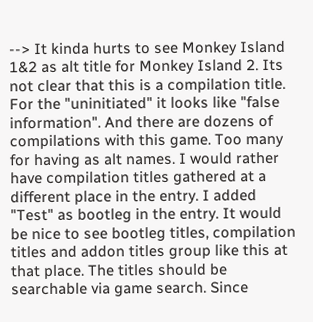--> It kinda hurts to see Monkey Island 1&2 as alt title for Monkey Island 2. Its not clear that this is a compilation title. For the "uninitiated" it looks like "false information". And there are dozens of compilations with this game. Too many for having as alt names. I would rather have compilation titles gathered at a different place in the entry. I added "Test" as bootleg in the entry. It would be nice to see bootleg titles, compilation titles and addon titles group like this at that place. The titles should be searchable via game search. Since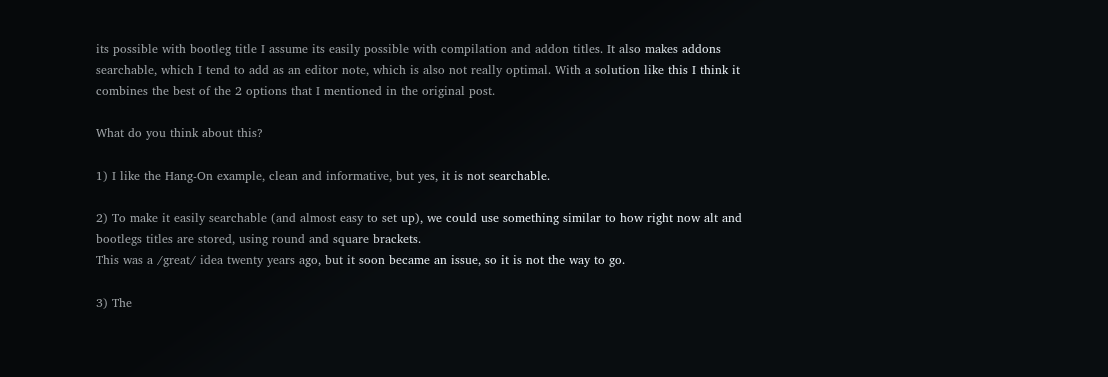its possible with bootleg title I assume its easily possible with compilation and addon titles. It also makes addons searchable, which I tend to add as an editor note, which is also not really optimal. With a solution like this I think it combines the best of the 2 options that I mentioned in the original post.

What do you think about this?

1) I like the Hang-On example, clean and informative, but yes, it is not searchable.

2) To make it easily searchable (and almost easy to set up), we could use something similar to how right now alt and bootlegs titles are stored, using round and square brackets.
This was a /great/ idea twenty years ago, but it soon became an issue, so it is not the way to go.

3) The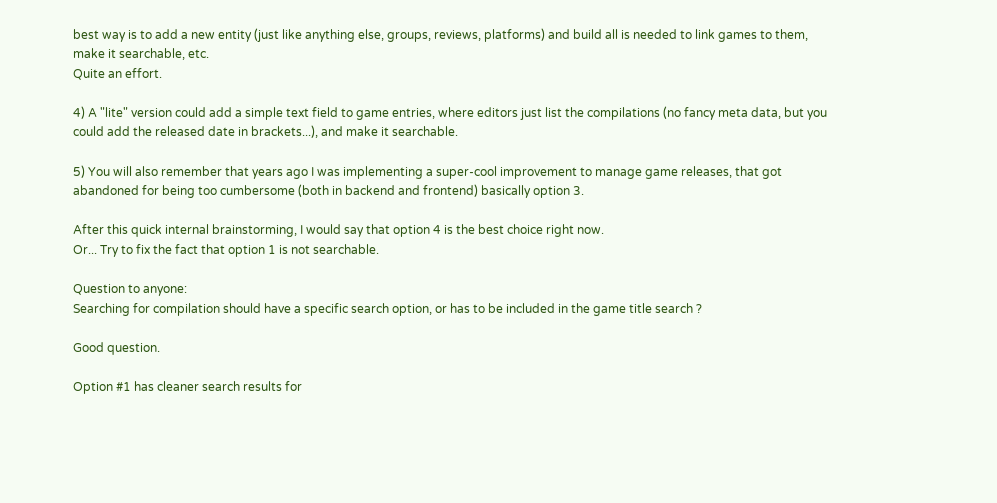best way is to add a new entity (just like anything else, groups, reviews, platforms) and build all is needed to link games to them, make it searchable, etc.
Quite an effort.

4) A "lite" version could add a simple text field to game entries, where editors just list the compilations (no fancy meta data, but you could add the released date in brackets...), and make it searchable.

5) You will also remember that years ago I was implementing a super-cool improvement to manage game releases, that got abandoned for being too cumbersome (both in backend and frontend) basically option 3.

After this quick internal brainstorming, I would say that option 4 is the best choice right now.
Or... Try to fix the fact that option 1 is not searchable.

Question to anyone:
Searching for compilation should have a specific search option, or has to be included in the game title search ?

Good question.

Option #1 has cleaner search results for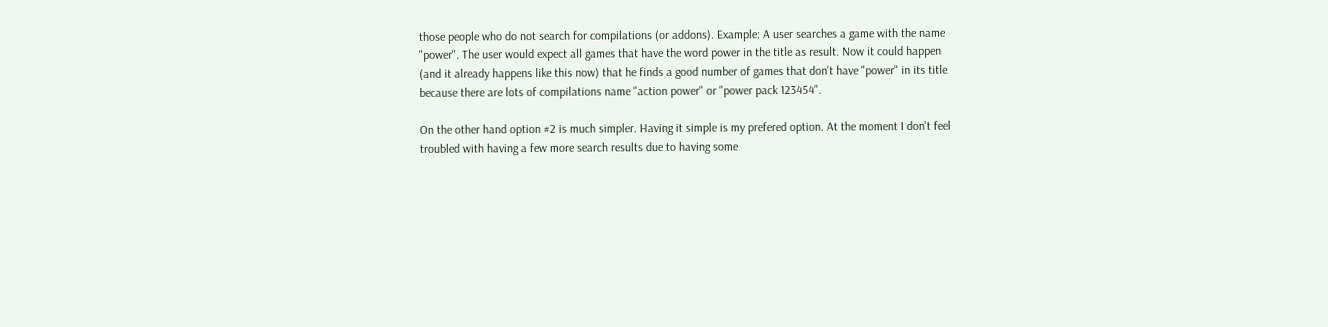those people who do not search for compilations (or addons). Example: A user searches a game with the name "power". The user would expect all games that have the word power in the title as result. Now it could happen (and it already happens like this now) that he finds a good number of games that don't have "power" in its title because there are lots of compilations name "action power" or "power pack 123454".

On the other hand option #2 is much simpler. Having it simple is my prefered option. At the moment I don't feel troubled with having a few more search results due to having some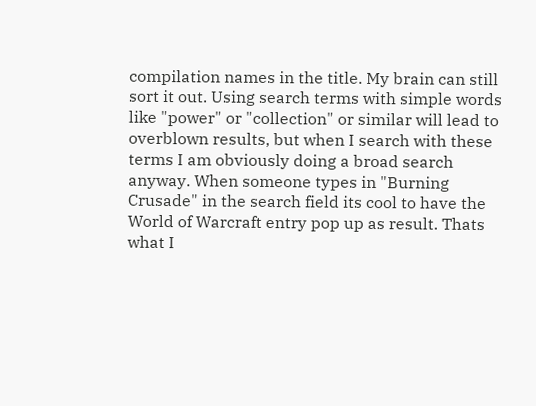compilation names in the title. My brain can still sort it out. Using search terms with simple words like "power" or "collection" or similar will lead to overblown results, but when I search with these terms I am obviously doing a broad search anyway. When someone types in "Burning Crusade" in the search field its cool to have the World of Warcraft entry pop up as result. Thats what I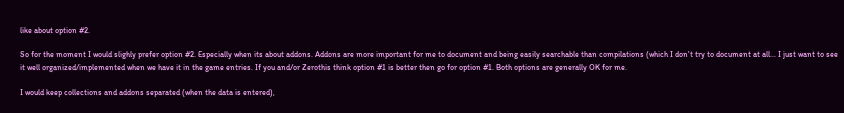like about option #2.

So for the moment I would slighly prefer option #2. Especially when its about addons. Addons are more important for me to document and being easily searchable than compilations (which I don't try to document at all... I just want to see it well organized/implemented when we have it in the game entries. If you and/or Zerothis think option #1 is better then go for option #1. Both options are generally OK for me.

I would keep collections and addons separated (when the data is entered),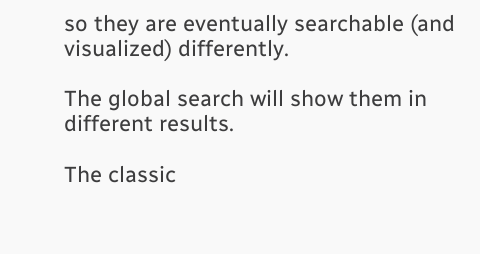so they are eventually searchable (and visualized) differently.

The global search will show them in different results.

The classic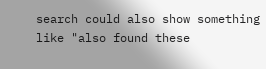search could also show something like "also found these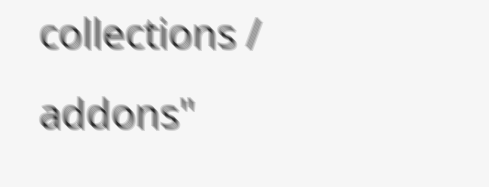collections / addons"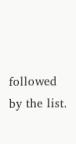followed by the list.